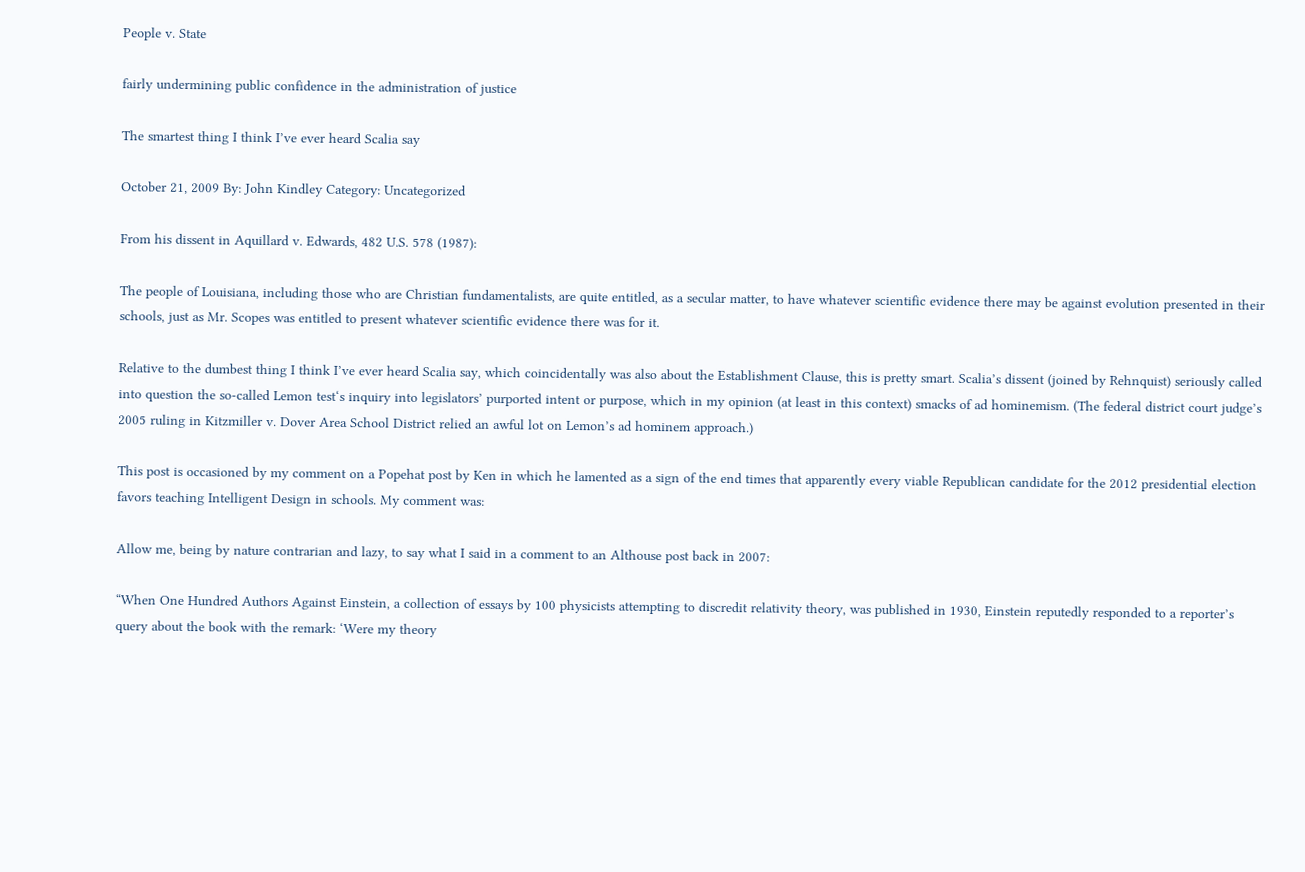People v. State

fairly undermining public confidence in the administration of justice

The smartest thing I think I’ve ever heard Scalia say

October 21, 2009 By: John Kindley Category: Uncategorized

From his dissent in Aquillard v. Edwards, 482 U.S. 578 (1987):

The people of Louisiana, including those who are Christian fundamentalists, are quite entitled, as a secular matter, to have whatever scientific evidence there may be against evolution presented in their schools, just as Mr. Scopes was entitled to present whatever scientific evidence there was for it.

Relative to the dumbest thing I think I’ve ever heard Scalia say, which coincidentally was also about the Establishment Clause, this is pretty smart. Scalia’s dissent (joined by Rehnquist) seriously called into question the so-called Lemon test‘s inquiry into legislators’ purported intent or purpose, which in my opinion (at least in this context) smacks of ad hominemism. (The federal district court judge’s 2005 ruling in Kitzmiller v. Dover Area School District relied an awful lot on Lemon’s ad hominem approach.)

This post is occasioned by my comment on a Popehat post by Ken in which he lamented as a sign of the end times that apparently every viable Republican candidate for the 2012 presidential election favors teaching Intelligent Design in schools. My comment was:

Allow me, being by nature contrarian and lazy, to say what I said in a comment to an Althouse post back in 2007:

“When One Hundred Authors Against Einstein, a collection of essays by 100 physicists attempting to discredit relativity theory, was published in 1930, Einstein reputedly responded to a reporter’s query about the book with the remark: ‘Were my theory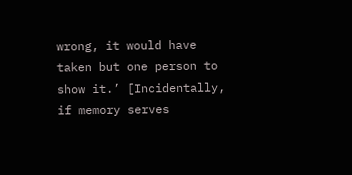wrong, it would have taken but one person to show it.’ [Incidentally, if memory serves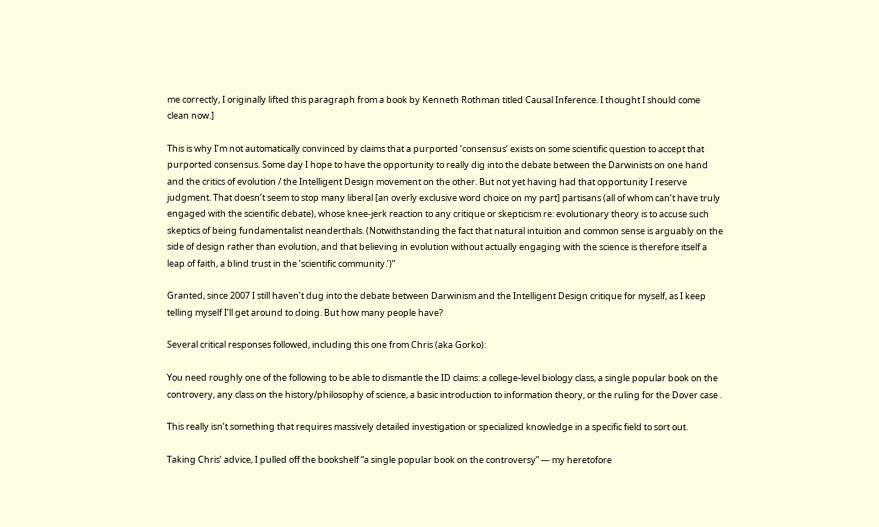me correctly, I originally lifted this paragraph from a book by Kenneth Rothman titled Causal Inference. I thought I should come clean now.]

This is why I’m not automatically convinced by claims that a purported ‘consensus’ exists on some scientific question to accept that purported consensus. Some day I hope to have the opportunity to really dig into the debate between the Darwinists on one hand and the critics of evolution / the Intelligent Design movement on the other. But not yet having had that opportunity I reserve judgment. That doesn’t seem to stop many liberal [an overly exclusive word choice on my part] partisans (all of whom can’t have truly engaged with the scientific debate), whose knee-jerk reaction to any critique or skepticism re: evolutionary theory is to accuse such skeptics of being fundamentalist neanderthals. (Notwithstanding the fact that natural intuition and common sense is arguably on the side of design rather than evolution, and that believing in evolution without actually engaging with the science is therefore itself a leap of faith, a blind trust in the ’scientific community.’)”

Granted, since 2007 I still haven’t dug into the debate between Darwinism and the Intelligent Design critique for myself, as I keep telling myself I’ll get around to doing. But how many people have?

Several critical responses followed, including this one from Chris (aka Gorko):

You need roughly one of the following to be able to dismantle the ID claims: a college-level biology class, a single popular book on the controvery, any class on the history/philosophy of science, a basic introduction to information theory, or the ruling for the Dover case .

This really isn’t something that requires massively detailed investigation or specialized knowledge in a specific field to sort out.

Taking Chris’ advice, I pulled off the bookshelf “a single popular book on the controversy” — my heretofore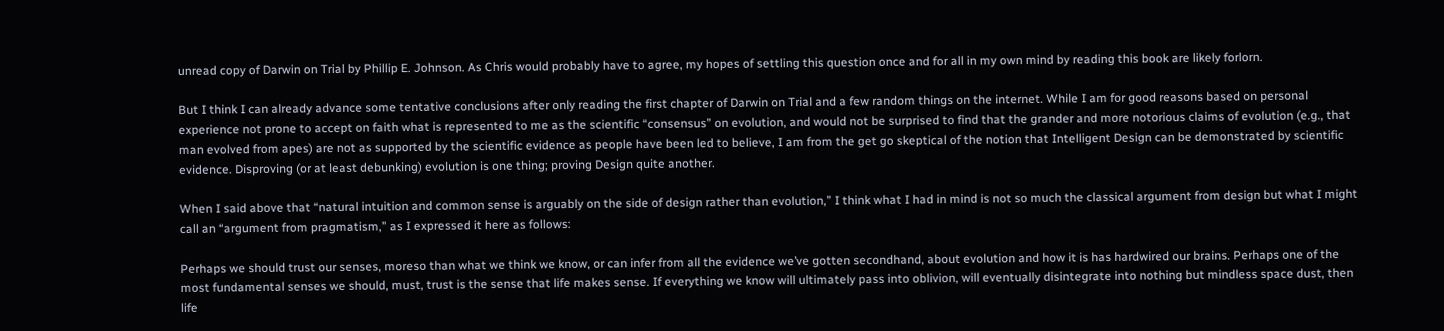unread copy of Darwin on Trial by Phillip E. Johnson. As Chris would probably have to agree, my hopes of settling this question once and for all in my own mind by reading this book are likely forlorn.

But I think I can already advance some tentative conclusions after only reading the first chapter of Darwin on Trial and a few random things on the internet. While I am for good reasons based on personal experience not prone to accept on faith what is represented to me as the scientific “consensus” on evolution, and would not be surprised to find that the grander and more notorious claims of evolution (e.g., that man evolved from apes) are not as supported by the scientific evidence as people have been led to believe, I am from the get go skeptical of the notion that Intelligent Design can be demonstrated by scientific evidence. Disproving (or at least debunking) evolution is one thing; proving Design quite another.

When I said above that “natural intuition and common sense is arguably on the side of design rather than evolution,” I think what I had in mind is not so much the classical argument from design but what I might call an “argument from pragmatism,” as I expressed it here as follows:

Perhaps we should trust our senses, moreso than what we think we know, or can infer from all the evidence we’ve gotten secondhand, about evolution and how it is has hardwired our brains. Perhaps one of the most fundamental senses we should, must, trust is the sense that life makes sense. If everything we know will ultimately pass into oblivion, will eventually disintegrate into nothing but mindless space dust, then life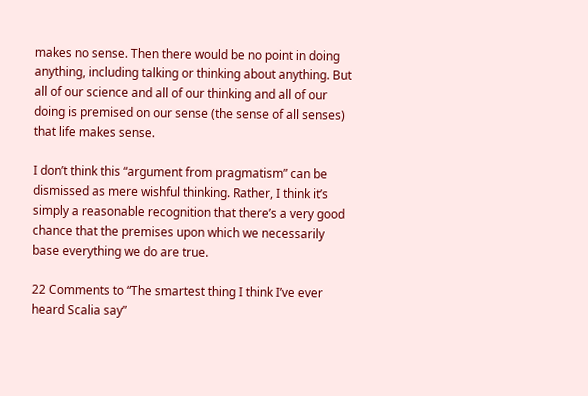makes no sense. Then there would be no point in doing anything, including talking or thinking about anything. But all of our science and all of our thinking and all of our doing is premised on our sense (the sense of all senses) that life makes sense.

I don’t think this “argument from pragmatism” can be dismissed as mere wishful thinking. Rather, I think it’s simply a reasonable recognition that there’s a very good chance that the premises upon which we necessarily base everything we do are true.

22 Comments to “The smartest thing I think I’ve ever heard Scalia say”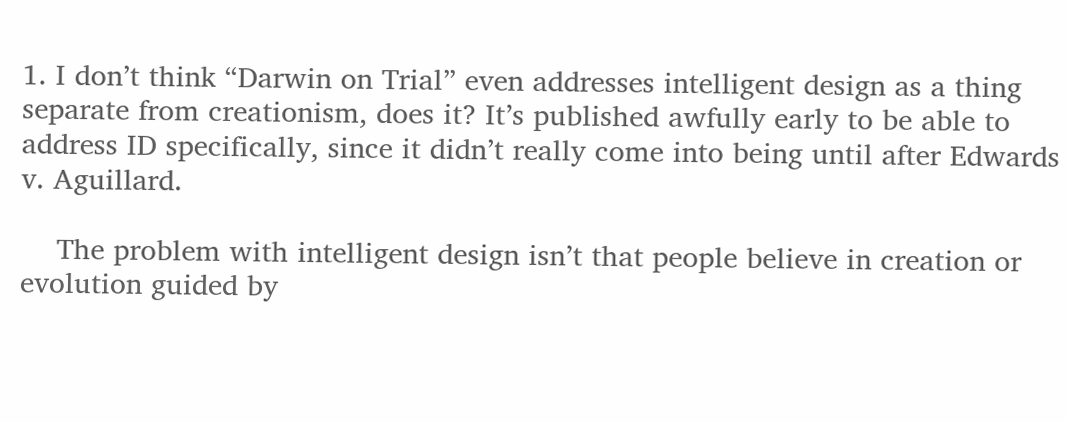1. I don’t think “Darwin on Trial” even addresses intelligent design as a thing separate from creationism, does it? It’s published awfully early to be able to address ID specifically, since it didn’t really come into being until after Edwards v. Aguillard.

    The problem with intelligent design isn’t that people believe in creation or evolution guided by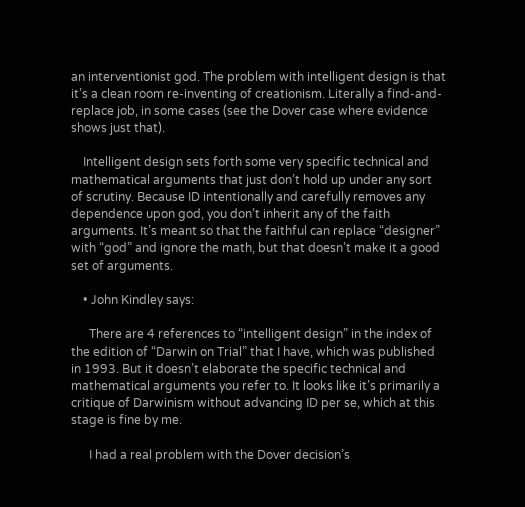an interventionist god. The problem with intelligent design is that it’s a clean room re-inventing of creationism. Literally a find-and-replace job, in some cases (see the Dover case where evidence shows just that).

    Intelligent design sets forth some very specific technical and mathematical arguments that just don’t hold up under any sort of scrutiny. Because ID intentionally and carefully removes any dependence upon god, you don’t inherit any of the faith arguments. It’s meant so that the faithful can replace “designer” with “god” and ignore the math, but that doesn’t make it a good set of arguments.

    • John Kindley says:

      There are 4 references to “intelligent design” in the index of the edition of “Darwin on Trial” that I have, which was published in 1993. But it doesn’t elaborate the specific technical and mathematical arguments you refer to. It looks like it’s primarily a critique of Darwinism without advancing ID per se, which at this stage is fine by me.

      I had a real problem with the Dover decision’s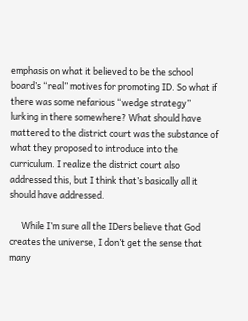emphasis on what it believed to be the school board’s “real” motives for promoting ID. So what if there was some nefarious “wedge strategy” lurking in there somewhere? What should have mattered to the district court was the substance of what they proposed to introduce into the curriculum. I realize the district court also addressed this, but I think that’s basically all it should have addressed.

      While I’m sure all the IDers believe that God creates the universe, I don’t get the sense that many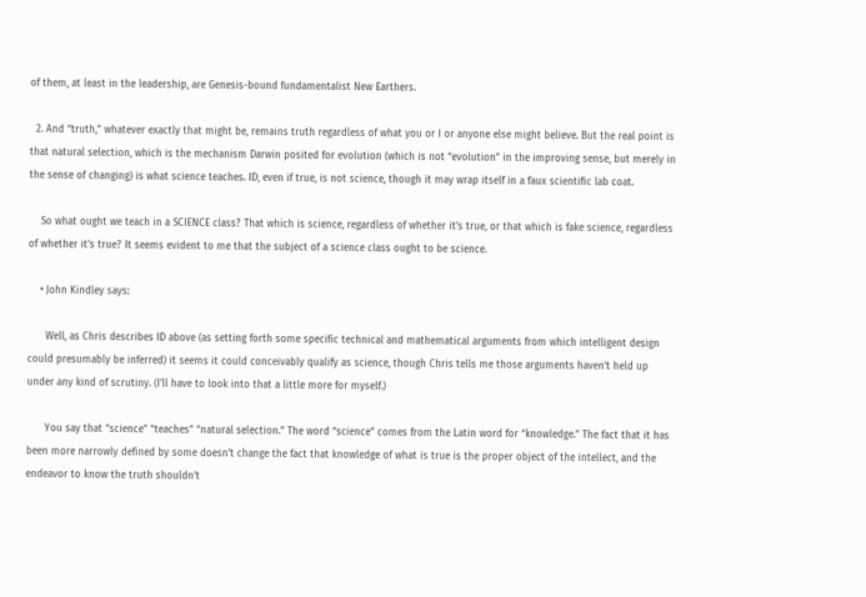of them, at least in the leadership, are Genesis-bound fundamentalist New Earthers.

  2. And “truth,” whatever exactly that might be, remains truth regardless of what you or I or anyone else might believe. But the real point is that natural selection, which is the mechanism Darwin posited for evolution (which is not “evolution” in the improving sense, but merely in the sense of changing) is what science teaches. ID, even if true, is not science, though it may wrap itself in a faux scientific lab coat.

    So what ought we teach in a SCIENCE class? That which is science, regardless of whether it’s true, or that which is fake science, regardless of whether it’s true? It seems evident to me that the subject of a science class ought to be science.

    • John Kindley says:

      Well, as Chris describes ID above (as setting forth some specific technical and mathematical arguments from which intelligent design could presumably be inferred) it seems it could conceivably qualify as science, though Chris tells me those arguments haven’t held up under any kind of scrutiny. (I’ll have to look into that a little more for myself.)

      You say that “science” “teaches” “natural selection.” The word “science” comes from the Latin word for “knowledge.” The fact that it has been more narrowly defined by some doesn’t change the fact that knowledge of what is true is the proper object of the intellect, and the endeavor to know the truth shouldn’t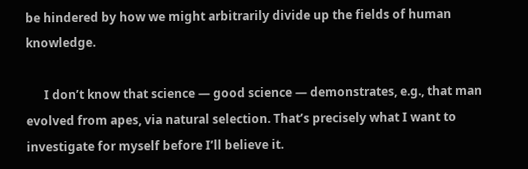be hindered by how we might arbitrarily divide up the fields of human knowledge.

      I don’t know that science — good science — demonstrates, e.g., that man evolved from apes, via natural selection. That’s precisely what I want to investigate for myself before I’ll believe it.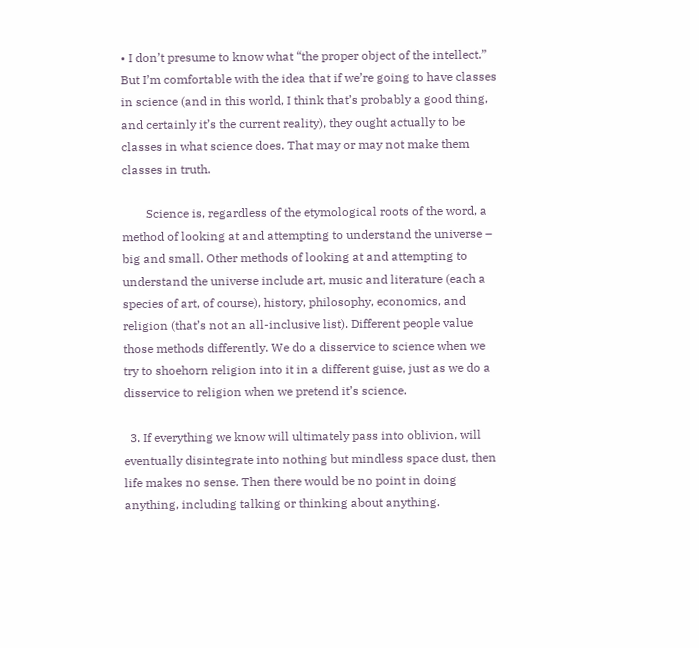• I don’t presume to know what “the proper object of the intellect.” But I’m comfortable with the idea that if we’re going to have classes in science (and in this world, I think that’s probably a good thing, and certainly it’s the current reality), they ought actually to be classes in what science does. That may or may not make them classes in truth.

        Science is, regardless of the etymological roots of the word, a method of looking at and attempting to understand the universe – big and small. Other methods of looking at and attempting to understand the universe include art, music and literature (each a species of art, of course), history, philosophy, economics, and religion (that’s not an all-inclusive list). Different people value those methods differently. We do a disservice to science when we try to shoehorn religion into it in a different guise, just as we do a disservice to religion when we pretend it’s science.

  3. If everything we know will ultimately pass into oblivion, will eventually disintegrate into nothing but mindless space dust, then life makes no sense. Then there would be no point in doing anything, including talking or thinking about anything.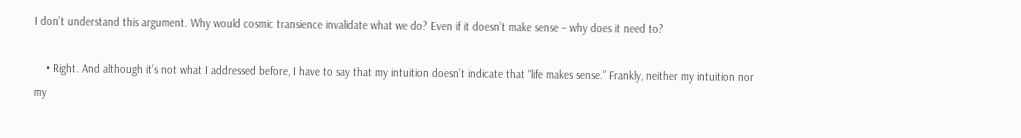I don’t understand this argument. Why would cosmic transience invalidate what we do? Even if it doesn’t make sense – why does it need to?

    • Right. And although it’s not what I addressed before, I have to say that my intuition doesn’t indicate that “life makes sense.” Frankly, neither my intuition nor my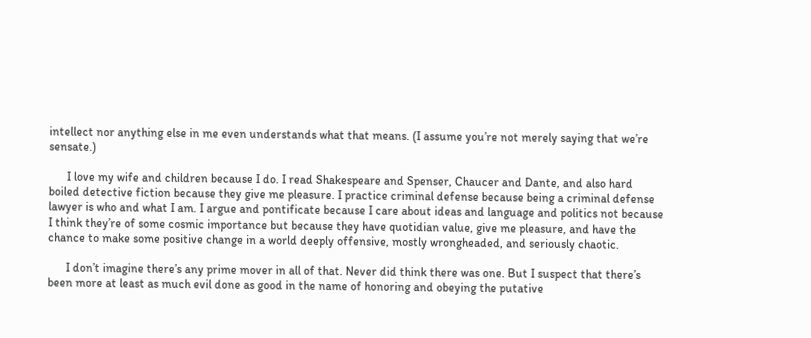intellect nor anything else in me even understands what that means. (I assume you’re not merely saying that we’re sensate.)

      I love my wife and children because I do. I read Shakespeare and Spenser, Chaucer and Dante, and also hard boiled detective fiction because they give me pleasure. I practice criminal defense because being a criminal defense lawyer is who and what I am. I argue and pontificate because I care about ideas and language and politics not because I think they’re of some cosmic importance but because they have quotidian value, give me pleasure, and have the chance to make some positive change in a world deeply offensive, mostly wrongheaded, and seriously chaotic.

      I don’t imagine there’s any prime mover in all of that. Never did think there was one. But I suspect that there’s been more at least as much evil done as good in the name of honoring and obeying the putative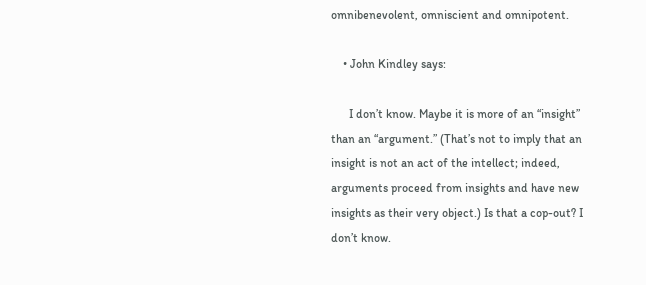omnibenevolent, omniscient and omnipotent.

    • John Kindley says:

      I don’t know. Maybe it is more of an “insight” than an “argument.” (That’s not to imply that an insight is not an act of the intellect; indeed, arguments proceed from insights and have new insights as their very object.) Is that a cop-out? I don’t know.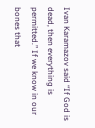Ivan Karamazov said “If God is dead, then everything is permitted.” If we know in our bones that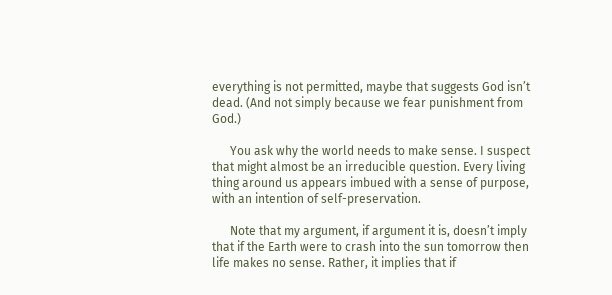everything is not permitted, maybe that suggests God isn’t dead. (And not simply because we fear punishment from God.)

      You ask why the world needs to make sense. I suspect that might almost be an irreducible question. Every living thing around us appears imbued with a sense of purpose, with an intention of self-preservation.

      Note that my argument, if argument it is, doesn’t imply that if the Earth were to crash into the sun tomorrow then life makes no sense. Rather, it implies that if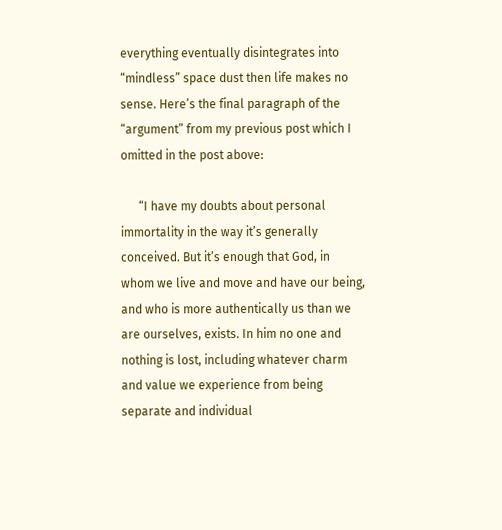everything eventually disintegrates into “mindless” space dust then life makes no sense. Here’s the final paragraph of the “argument” from my previous post which I omitted in the post above:

      “I have my doubts about personal immortality in the way it’s generally conceived. But it’s enough that God, in whom we live and move and have our being, and who is more authentically us than we are ourselves, exists. In him no one and nothing is lost, including whatever charm and value we experience from being separate and individual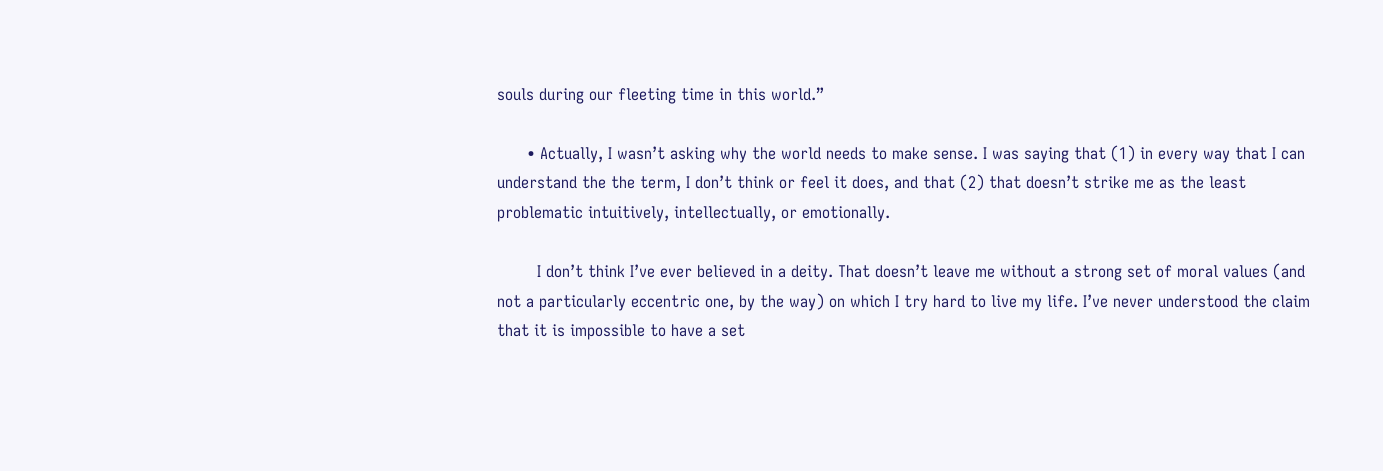souls during our fleeting time in this world.”

      • Actually, I wasn’t asking why the world needs to make sense. I was saying that (1) in every way that I can understand the the term, I don’t think or feel it does, and that (2) that doesn’t strike me as the least problematic intuitively, intellectually, or emotionally.

        I don’t think I’ve ever believed in a deity. That doesn’t leave me without a strong set of moral values (and not a particularly eccentric one, by the way) on which I try hard to live my life. I’ve never understood the claim that it is impossible to have a set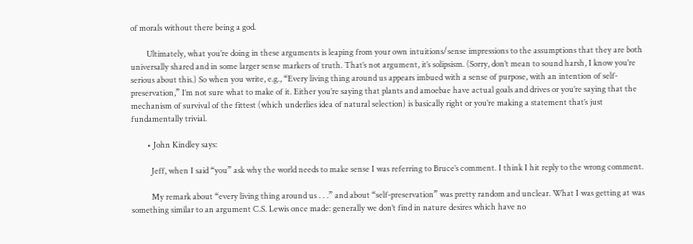of morals without there being a god.

        Ultimately, what you’re doing in these arguments is leaping from your own intuitions/sense impressions to the assumptions that they are both universally shared and in some larger sense markers of truth. That’s not argument, it’s solipsism. (Sorry, don’t mean to sound harsh, I know you’re serious about this.) So when you write, e.g., “Every living thing around us appears imbued with a sense of purpose, with an intention of self-preservation,” I’m not sure what to make of it. Either you’re saying that plants and amoebae have actual goals and drives or you’re saying that the mechanism of survival of the fittest (which underlies idea of natural selection) is basically right or you’re making a statement that’s just fundamentally trivial.

        • John Kindley says:

          Jeff, when I said “you” ask why the world needs to make sense I was referring to Bruce’s comment. I think I hit reply to the wrong comment.

          My remark about “every living thing around us . . .” and about “self-preservation” was pretty random and unclear. What I was getting at was something similar to an argument C.S. Lewis once made: generally we don’t find in nature desires which have no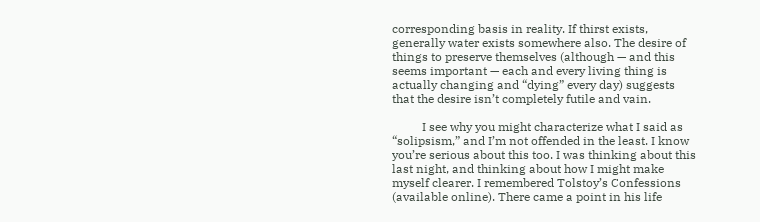corresponding basis in reality. If thirst exists, generally water exists somewhere also. The desire of things to preserve themselves (although — and this seems important — each and every living thing is actually changing and “dying” every day) suggests that the desire isn’t completely futile and vain.

          I see why you might characterize what I said as “solipsism,” and I’m not offended in the least. I know you’re serious about this too. I was thinking about this last night, and thinking about how I might make myself clearer. I remembered Tolstoy’s Confessions (available online). There came a point in his life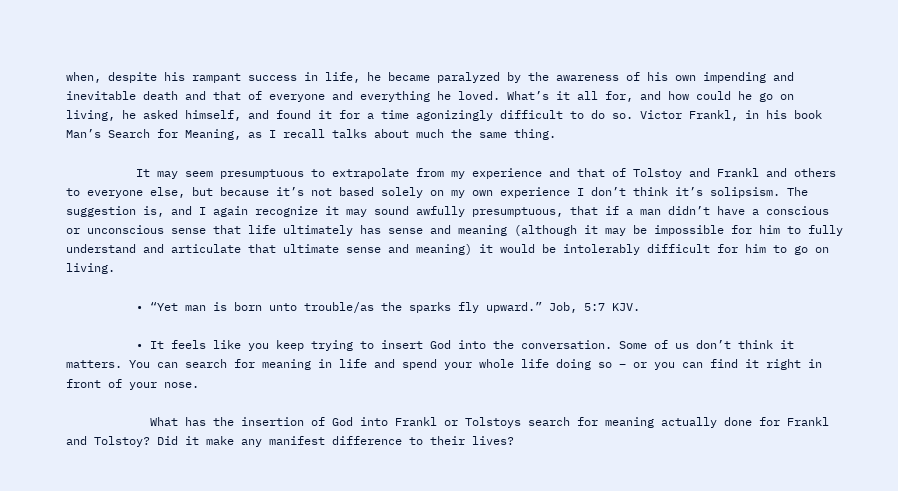when, despite his rampant success in life, he became paralyzed by the awareness of his own impending and inevitable death and that of everyone and everything he loved. What’s it all for, and how could he go on living, he asked himself, and found it for a time agonizingly difficult to do so. Victor Frankl, in his book Man’s Search for Meaning, as I recall talks about much the same thing.

          It may seem presumptuous to extrapolate from my experience and that of Tolstoy and Frankl and others to everyone else, but because it’s not based solely on my own experience I don’t think it’s solipsism. The suggestion is, and I again recognize it may sound awfully presumptuous, that if a man didn’t have a conscious or unconscious sense that life ultimately has sense and meaning (although it may be impossible for him to fully understand and articulate that ultimate sense and meaning) it would be intolerably difficult for him to go on living.

          • “Yet man is born unto trouble/as the sparks fly upward.” Job, 5:7 KJV.

          • It feels like you keep trying to insert God into the conversation. Some of us don’t think it matters. You can search for meaning in life and spend your whole life doing so – or you can find it right in front of your nose.

            What has the insertion of God into Frankl or Tolstoys search for meaning actually done for Frankl and Tolstoy? Did it make any manifest difference to their lives?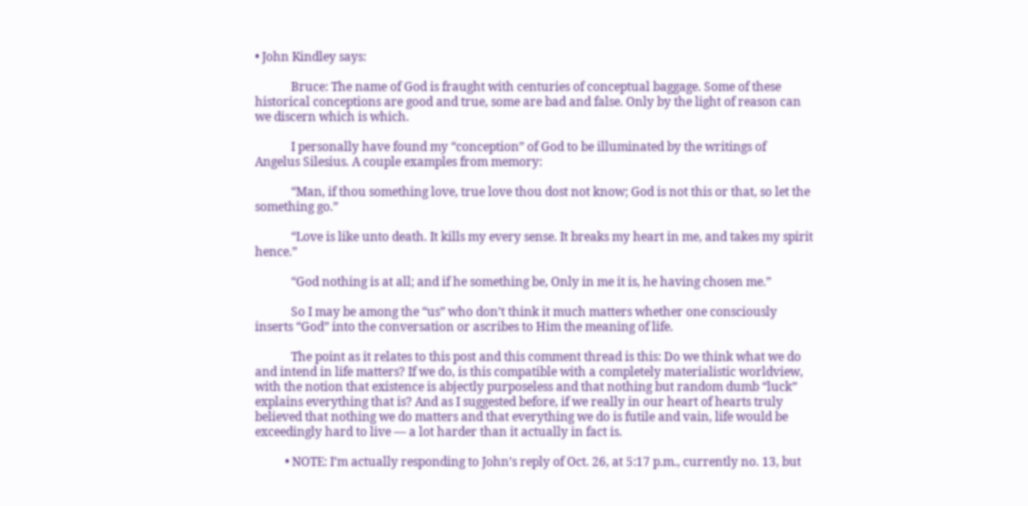• John Kindley says:

            Bruce: The name of God is fraught with centuries of conceptual baggage. Some of these historical conceptions are good and true, some are bad and false. Only by the light of reason can we discern which is which.

            I personally have found my “conception” of God to be illuminated by the writings of Angelus Silesius. A couple examples from memory:

            “Man, if thou something love, true love thou dost not know; God is not this or that, so let the something go.”

            “Love is like unto death. It kills my every sense. It breaks my heart in me, and takes my spirit hence.”

            “God nothing is at all; and if he something be, Only in me it is, he having chosen me.”

            So I may be among the “us” who don’t think it much matters whether one consciously inserts “God” into the conversation or ascribes to Him the meaning of life.

            The point as it relates to this post and this comment thread is this: Do we think what we do and intend in life matters? If we do, is this compatible with a completely materialistic worldview, with the notion that existence is abjectly purposeless and that nothing but random dumb “luck” explains everything that is? And as I suggested before, if we really in our heart of hearts truly believed that nothing we do matters and that everything we do is futile and vain, life would be exceedingly hard to live — a lot harder than it actually in fact is.

          • NOTE: I’m actually responding to John’s reply of Oct. 26, at 5:17 p.m., currently no. 13, but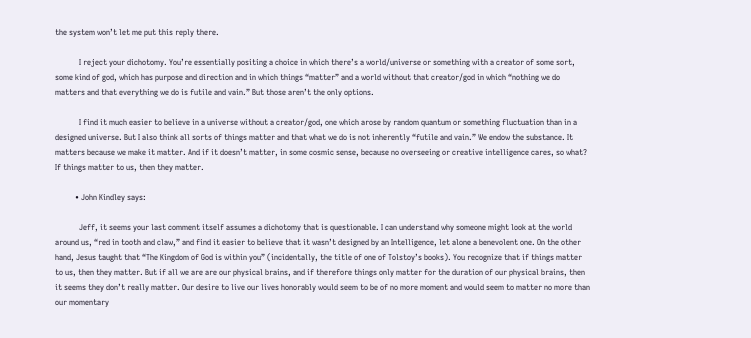the system won’t let me put this reply there.

            I reject your dichotomy. You’re essentially positing a choice in which there’s a world/universe or something with a creator of some sort, some kind of god, which has purpose and direction and in which things “matter” and a world without that creator/god in which “nothing we do matters and that everything we do is futile and vain.” But those aren’t the only options.

            I find it much easier to believe in a universe without a creator/god, one which arose by random quantum or something fluctuation than in a designed universe. But I also think all sorts of things matter and that what we do is not inherently “futile and vain.” We endow the substance. It matters because we make it matter. And if it doesn’t matter, in some cosmic sense, because no overseeing or creative intelligence cares, so what? If things matter to us, then they matter.

          • John Kindley says:

            Jeff, it seems your last comment itself assumes a dichotomy that is questionable. I can understand why someone might look at the world around us, “red in tooth and claw,” and find it easier to believe that it wasn’t designed by an Intelligence, let alone a benevolent one. On the other hand, Jesus taught that “The Kingdom of God is within you” (incidentally, the title of one of Tolstoy’s books). You recognize that if things matter to us, then they matter. But if all we are are our physical brains, and if therefore things only matter for the duration of our physical brains, then it seems they don’t really matter. Our desire to live our lives honorably would seem to be of no more moment and would seem to matter no more than our momentary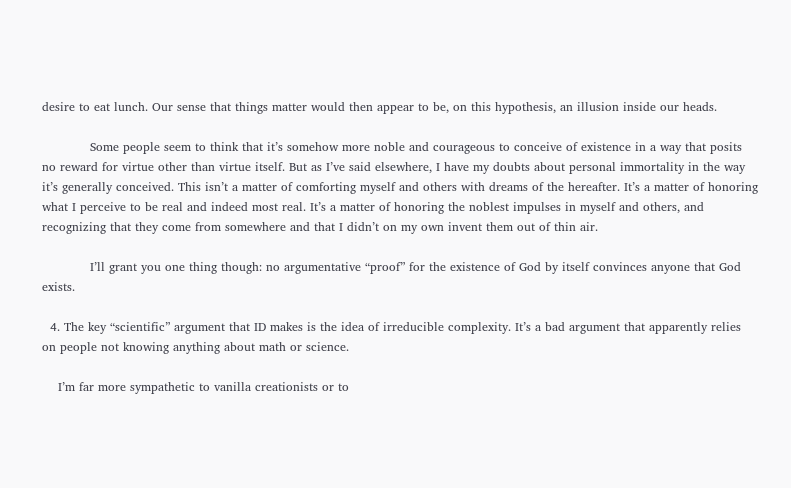desire to eat lunch. Our sense that things matter would then appear to be, on this hypothesis, an illusion inside our heads.

            Some people seem to think that it’s somehow more noble and courageous to conceive of existence in a way that posits no reward for virtue other than virtue itself. But as I’ve said elsewhere, I have my doubts about personal immortality in the way it’s generally conceived. This isn’t a matter of comforting myself and others with dreams of the hereafter. It’s a matter of honoring what I perceive to be real and indeed most real. It’s a matter of honoring the noblest impulses in myself and others, and recognizing that they come from somewhere and that I didn’t on my own invent them out of thin air.

            I’ll grant you one thing though: no argumentative “proof” for the existence of God by itself convinces anyone that God exists.

  4. The key “scientific” argument that ID makes is the idea of irreducible complexity. It’s a bad argument that apparently relies on people not knowing anything about math or science.

    I’m far more sympathetic to vanilla creationists or to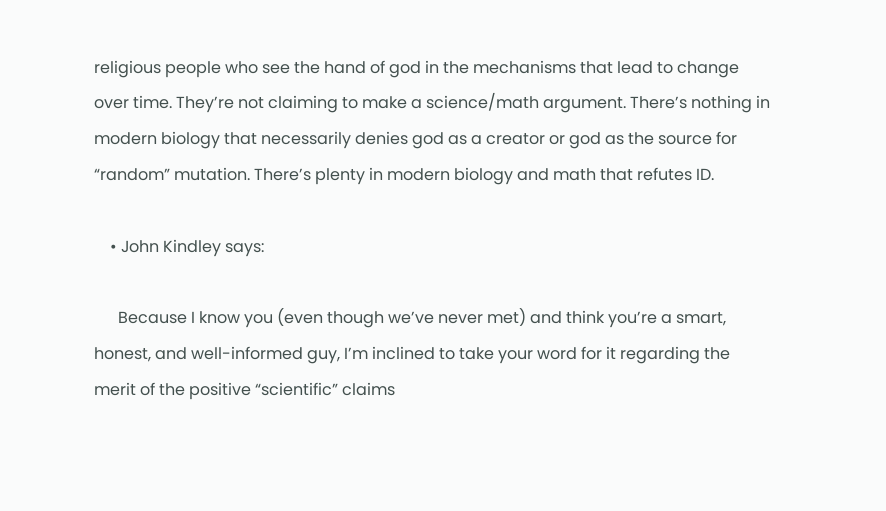religious people who see the hand of god in the mechanisms that lead to change over time. They’re not claiming to make a science/math argument. There’s nothing in modern biology that necessarily denies god as a creator or god as the source for “random” mutation. There’s plenty in modern biology and math that refutes ID.

    • John Kindley says:

      Because I know you (even though we’ve never met) and think you’re a smart, honest, and well-informed guy, I’m inclined to take your word for it regarding the merit of the positive “scientific” claims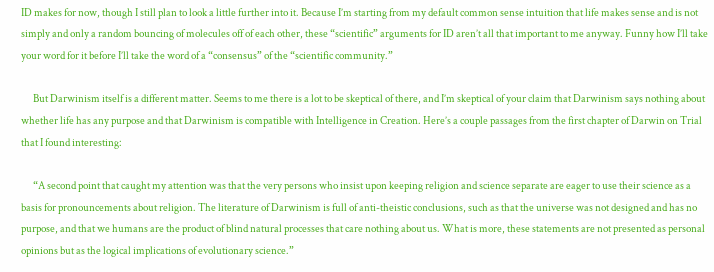ID makes for now, though I still plan to look a little further into it. Because I’m starting from my default common sense intuition that life makes sense and is not simply and only a random bouncing of molecules off of each other, these “scientific” arguments for ID aren’t all that important to me anyway. Funny how I’ll take your word for it before I’ll take the word of a “consensus” of the “scientific community.”

      But Darwinism itself is a different matter. Seems to me there is a lot to be skeptical of there, and I’m skeptical of your claim that Darwinism says nothing about whether life has any purpose and that Darwinism is compatible with Intelligence in Creation. Here’s a couple passages from the first chapter of Darwin on Trial that I found interesting:

      “A second point that caught my attention was that the very persons who insist upon keeping religion and science separate are eager to use their science as a basis for pronouncements about religion. The literature of Darwinism is full of anti-theistic conclusions, such as that the universe was not designed and has no purpose, and that we humans are the product of blind natural processes that care nothing about us. What is more, these statements are not presented as personal opinions but as the logical implications of evolutionary science.”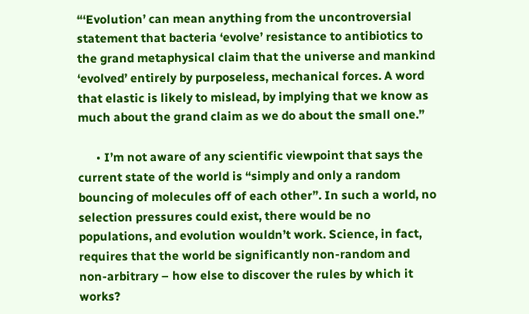“‘Evolution’ can mean anything from the uncontroversial statement that bacteria ‘evolve’ resistance to antibiotics to the grand metaphysical claim that the universe and mankind ‘evolved’ entirely by purposeless, mechanical forces. A word that elastic is likely to mislead, by implying that we know as much about the grand claim as we do about the small one.”

      • I’m not aware of any scientific viewpoint that says the current state of the world is “simply and only a random bouncing of molecules off of each other”. In such a world, no selection pressures could exist, there would be no populations, and evolution wouldn’t work. Science, in fact, requires that the world be significantly non-random and non-arbitrary – how else to discover the rules by which it works?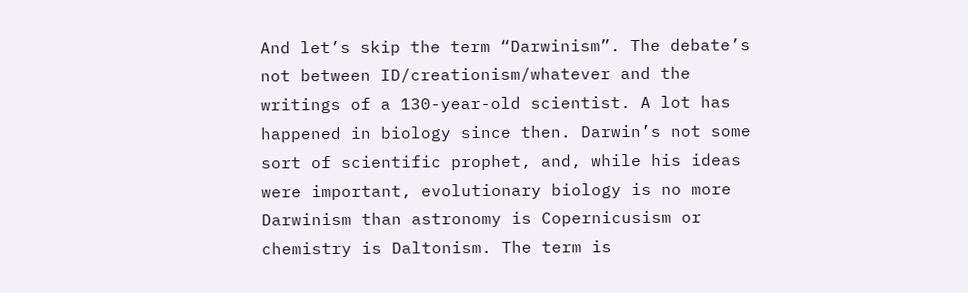And let’s skip the term “Darwinism”. The debate’s not between ID/creationism/whatever and the writings of a 130-year-old scientist. A lot has happened in biology since then. Darwin’s not some sort of scientific prophet, and, while his ideas were important, evolutionary biology is no more Darwinism than astronomy is Copernicusism or chemistry is Daltonism. The term is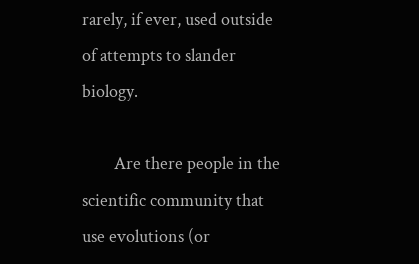rarely, if ever, used outside of attempts to slander biology.

        Are there people in the scientific community that use evolutions (or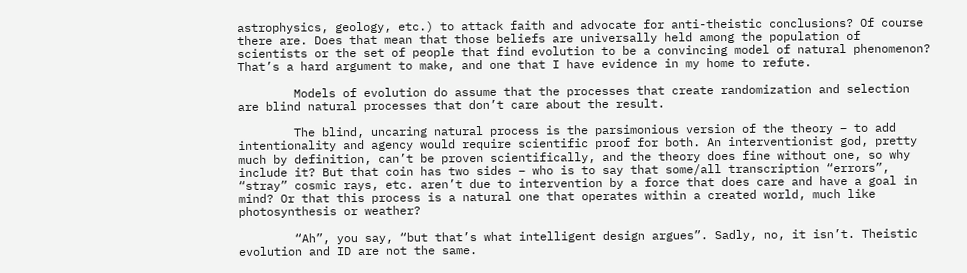astrophysics, geology, etc.) to attack faith and advocate for anti-theistic conclusions? Of course there are. Does that mean that those beliefs are universally held among the population of scientists or the set of people that find evolution to be a convincing model of natural phenomenon? That’s a hard argument to make, and one that I have evidence in my home to refute.

        Models of evolution do assume that the processes that create randomization and selection are blind natural processes that don’t care about the result.

        The blind, uncaring natural process is the parsimonious version of the theory – to add intentionality and agency would require scientific proof for both. An interventionist god, pretty much by definition, can’t be proven scientifically, and the theory does fine without one, so why include it? But that coin has two sides – who is to say that some/all transcription “errors”, “stray” cosmic rays, etc. aren’t due to intervention by a force that does care and have a goal in mind? Or that this process is a natural one that operates within a created world, much like photosynthesis or weather?

        “Ah”, you say, “but that’s what intelligent design argues”. Sadly, no, it isn’t. Theistic evolution and ID are not the same.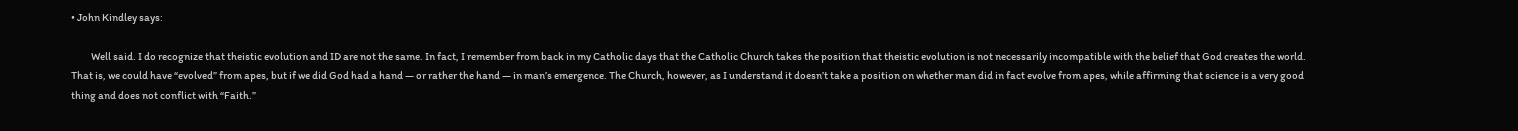• John Kindley says:

          Well said. I do recognize that theistic evolution and ID are not the same. In fact, I remember from back in my Catholic days that the Catholic Church takes the position that theistic evolution is not necessarily incompatible with the belief that God creates the world. That is, we could have “evolved” from apes, but if we did God had a hand — or rather the hand — in man’s emergence. The Church, however, as I understand it doesn’t take a position on whether man did in fact evolve from apes, while affirming that science is a very good thing and does not conflict with “Faith.”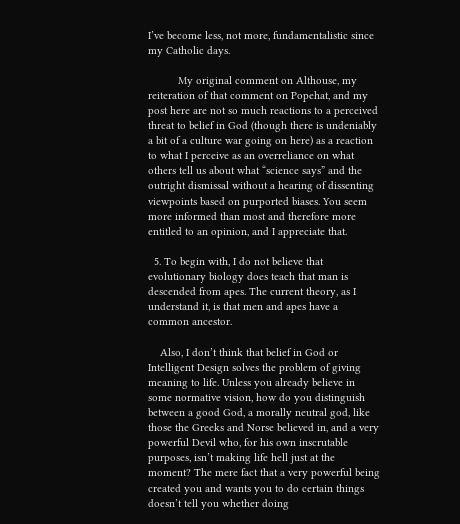I’ve become less, not more, fundamentalistic since my Catholic days.

          My original comment on Althouse, my reiteration of that comment on Popehat, and my post here are not so much reactions to a perceived threat to belief in God (though there is undeniably a bit of a culture war going on here) as a reaction to what I perceive as an overreliance on what others tell us about what “science says” and the outright dismissal without a hearing of dissenting viewpoints based on purported biases. You seem more informed than most and therefore more entitled to an opinion, and I appreciate that.

  5. To begin with, I do not believe that evolutionary biology does teach that man is descended from apes. The current theory, as I understand it, is that men and apes have a common ancestor.

    Also, I don’t think that belief in God or Intelligent Design solves the problem of giving meaning to life. Unless you already believe in some normative vision, how do you distinguish between a good God, a morally neutral god, like those the Greeks and Norse believed in, and a very powerful Devil who, for his own inscrutable purposes, isn’t making life hell just at the moment? The mere fact that a very powerful being created you and wants you to do certain things doesn’t tell you whether doing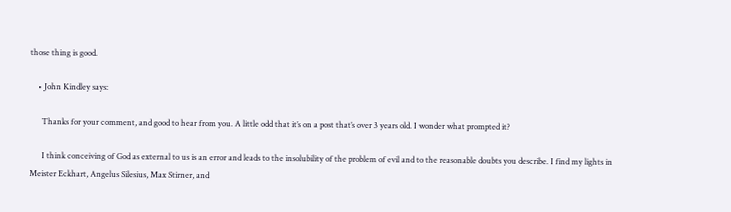those thing is good.

    • John Kindley says:

      Thanks for your comment, and good to hear from you. A little odd that it’s on a post that’s over 3 years old. I wonder what prompted it?

      I think conceiving of God as external to us is an error and leads to the insolubility of the problem of evil and to the reasonable doubts you describe. I find my lights in Meister Eckhart, Angelus Silesius, Max Stirner, and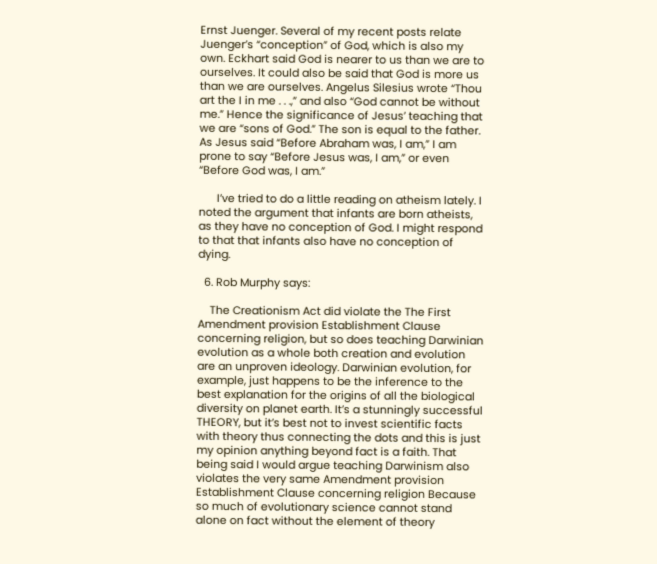Ernst Juenger. Several of my recent posts relate Juenger’s “conception” of God, which is also my own. Eckhart said God is nearer to us than we are to ourselves. It could also be said that God is more us than we are ourselves. Angelus Silesius wrote “Thou art the I in me . . .,” and also “God cannot be without me.” Hence the significance of Jesus’ teaching that we are “sons of God.” The son is equal to the father. As Jesus said “Before Abraham was, I am,” I am prone to say “Before Jesus was, I am,” or even “Before God was, I am.”

      I’ve tried to do a little reading on atheism lately. I noted the argument that infants are born atheists, as they have no conception of God. I might respond to that that infants also have no conception of dying.

  6. Rob Murphy says:

    The Creationism Act did violate the The First Amendment provision Establishment Clause concerning religion, but so does teaching Darwinian evolution as a whole both creation and evolution are an unproven ideology. Darwinian evolution, for example, just happens to be the inference to the best explanation for the origins of all the biological diversity on planet earth. It’s a stunningly successful THEORY, but it’s best not to invest scientific facts with theory thus connecting the dots and this is just my opinion anything beyond fact is a faith. That being said I would argue teaching Darwinism also violates the very same Amendment provision Establishment Clause concerning religion Because so much of evolutionary science cannot stand alone on fact without the element of theory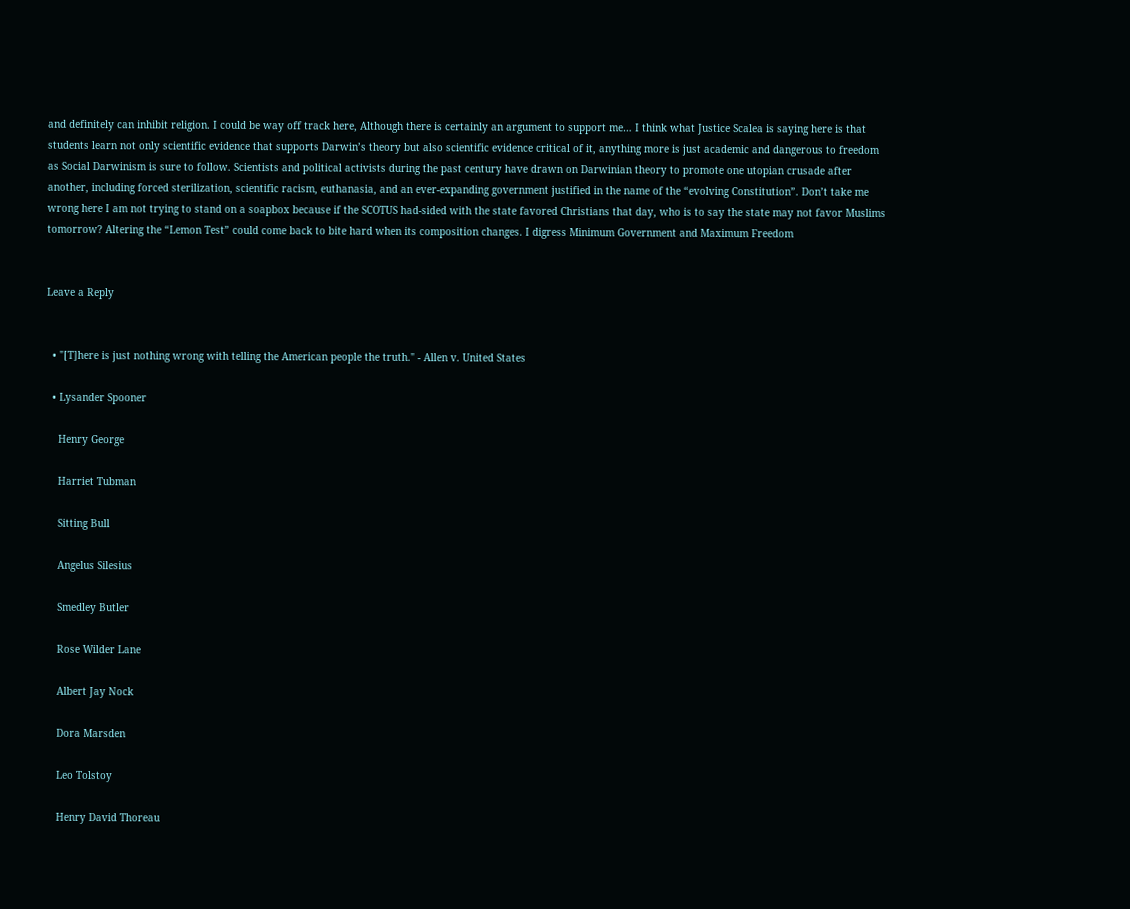and definitely can inhibit religion. I could be way off track here, Although there is certainly an argument to support me… I think what Justice Scalea is saying here is that students learn not only scientific evidence that supports Darwin’s theory but also scientific evidence critical of it, anything more is just academic and dangerous to freedom as Social Darwinism is sure to follow. Scientists and political activists during the past century have drawn on Darwinian theory to promote one utopian crusade after another, including forced sterilization, scientific racism, euthanasia, and an ever-expanding government justified in the name of the “evolving Constitution”. Don’t take me wrong here I am not trying to stand on a soapbox because if the SCOTUS had-sided with the state favored Christians that day, who is to say the state may not favor Muslims tomorrow? Altering the “Lemon Test” could come back to bite hard when its composition changes. I digress Minimum Government and Maximum Freedom


Leave a Reply


  • "[T]here is just nothing wrong with telling the American people the truth." - Allen v. United States

  • Lysander Spooner

    Henry George

    Harriet Tubman

    Sitting Bull

    Angelus Silesius

    Smedley Butler

    Rose Wilder Lane

    Albert Jay Nock

    Dora Marsden

    Leo Tolstoy

    Henry David Thoreau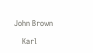John Brown

    Karl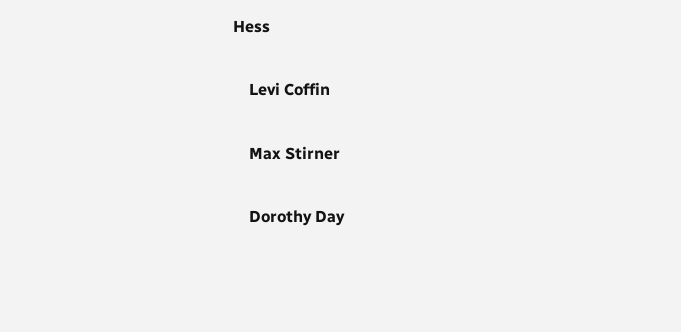Hess

    Levi Coffin

    Max Stirner

    Dorothy Day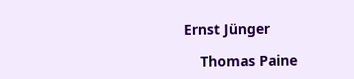Ernst Jünger

    Thomas Paine